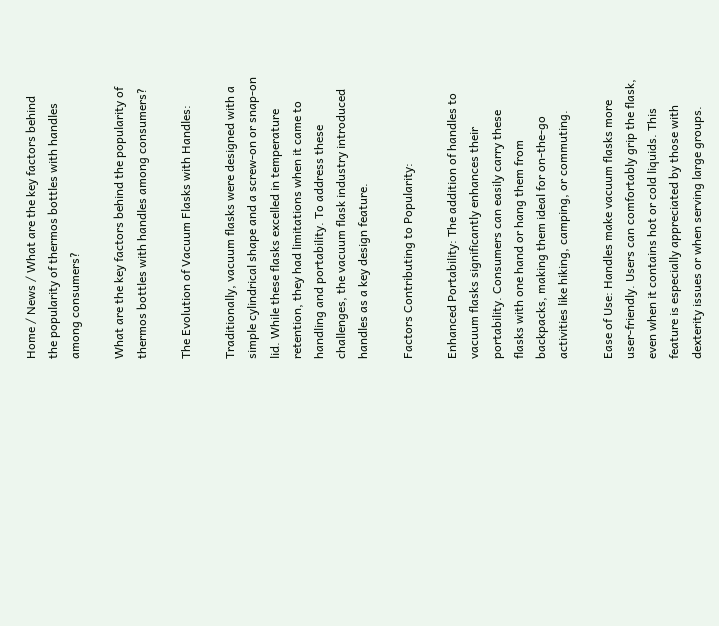Home / News / What are the key factors behind the popularity of thermos bottles with handles among consumers?

What are the key factors behind the popularity of thermos bottles with handles among consumers?

The Evolution of Vacuum Flasks with Handles:

Traditionally, vacuum flasks were designed with a simple cylindrical shape and a screw-on or snap-on lid. While these flasks excelled in temperature retention, they had limitations when it came to handling and portability. To address these challenges, the vacuum flask industry introduced handles as a key design feature.

Factors Contributing to Popularity:

Enhanced Portability: The addition of handles to vacuum flasks significantly enhances their portability. Consumers can easily carry these flasks with one hand or hang them from backpacks, making them ideal for on-the-go activities like hiking, camping, or commuting.

Ease of Use: Handles make vacuum flasks more user-friendly. Users can comfortably grip the flask, even when it contains hot or cold liquids. This feature is especially appreciated by those with dexterity issues or when serving large groups.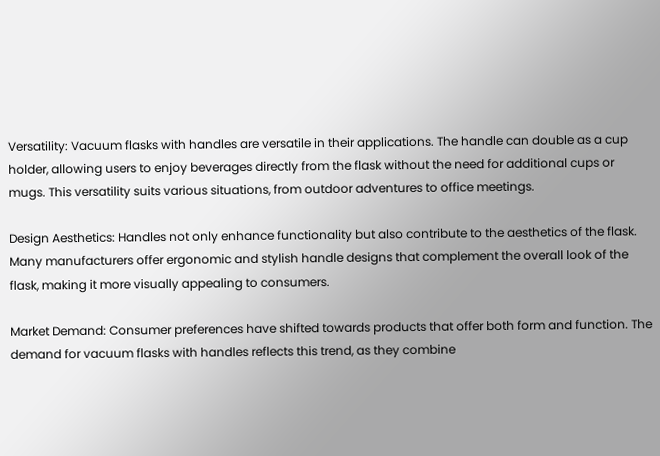Versatility: Vacuum flasks with handles are versatile in their applications. The handle can double as a cup holder, allowing users to enjoy beverages directly from the flask without the need for additional cups or mugs. This versatility suits various situations, from outdoor adventures to office meetings.

Design Aesthetics: Handles not only enhance functionality but also contribute to the aesthetics of the flask. Many manufacturers offer ergonomic and stylish handle designs that complement the overall look of the flask, making it more visually appealing to consumers.

Market Demand: Consumer preferences have shifted towards products that offer both form and function. The demand for vacuum flasks with handles reflects this trend, as they combine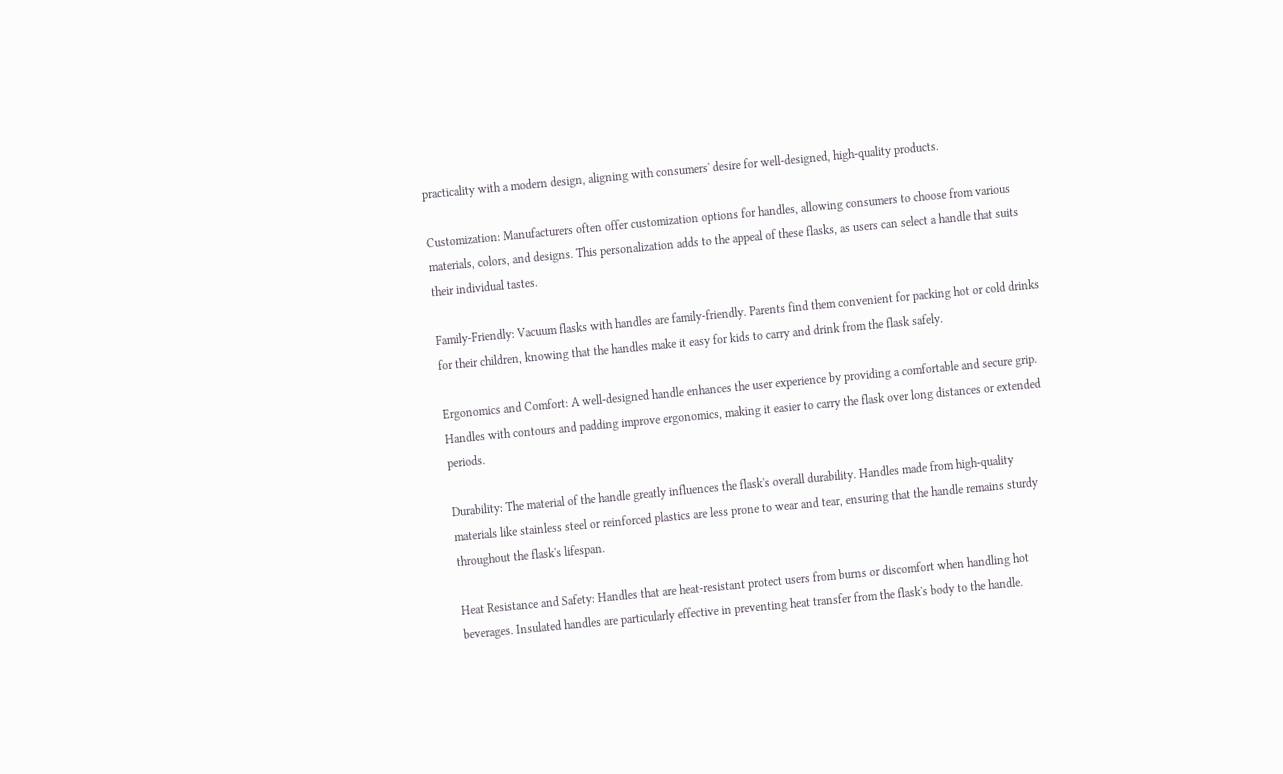practicality with a modern design, aligning with consumers' desire for well-designed, high-quality products.

Customization: Manufacturers often offer customization options for handles, allowing consumers to choose from various materials, colors, and designs. This personalization adds to the appeal of these flasks, as users can select a handle that suits their individual tastes.

Family-Friendly: Vacuum flasks with handles are family-friendly. Parents find them convenient for packing hot or cold drinks for their children, knowing that the handles make it easy for kids to carry and drink from the flask safely.

Ergonomics and Comfort: A well-designed handle enhances the user experience by providing a comfortable and secure grip. Handles with contours and padding improve ergonomics, making it easier to carry the flask over long distances or extended periods.

Durability: The material of the handle greatly influences the flask's overall durability. Handles made from high-quality materials like stainless steel or reinforced plastics are less prone to wear and tear, ensuring that the handle remains sturdy throughout the flask's lifespan.

Heat Resistance and Safety: Handles that are heat-resistant protect users from burns or discomfort when handling hot beverages. Insulated handles are particularly effective in preventing heat transfer from the flask's body to the handle.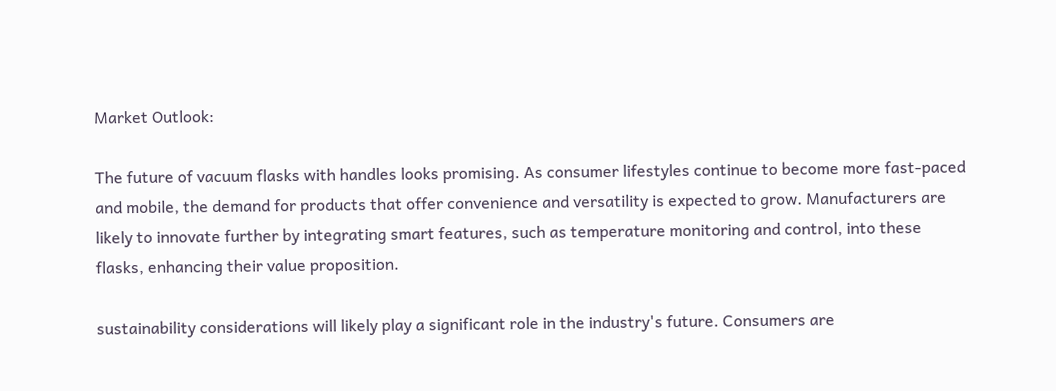Market Outlook:

The future of vacuum flasks with handles looks promising. As consumer lifestyles continue to become more fast-paced and mobile, the demand for products that offer convenience and versatility is expected to grow. Manufacturers are likely to innovate further by integrating smart features, such as temperature monitoring and control, into these flasks, enhancing their value proposition.

sustainability considerations will likely play a significant role in the industry's future. Consumers are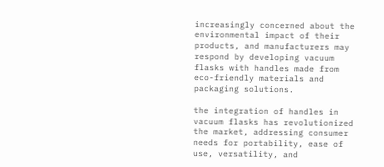increasingly concerned about the environmental impact of their products, and manufacturers may respond by developing vacuum flasks with handles made from eco-friendly materials and packaging solutions.

the integration of handles in vacuum flasks has revolutionized the market, addressing consumer needs for portability, ease of use, versatility, and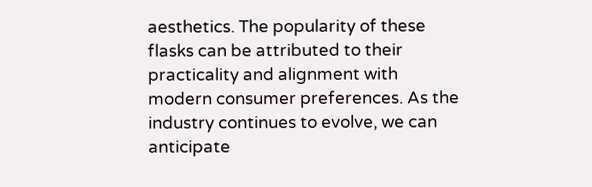aesthetics. The popularity of these flasks can be attributed to their practicality and alignment with modern consumer preferences. As the industry continues to evolve, we can anticipate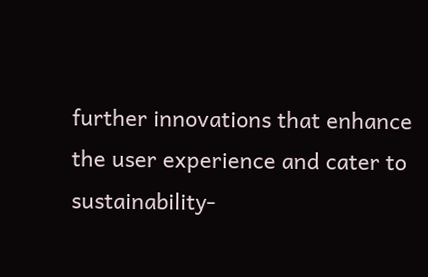further innovations that enhance the user experience and cater to sustainability-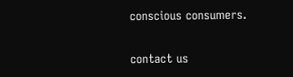conscious consumers.

contact us